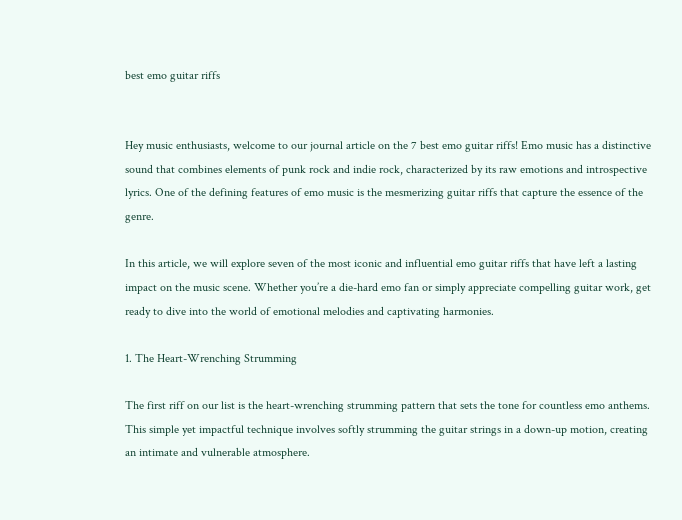best emo guitar riffs


Hey music enthusiasts, welcome to our journal article on the 7 best emo guitar riffs! Emo music has a distinctive sound that combines elements of punk rock and indie rock, characterized by its raw emotions and introspective lyrics. One of the defining features of emo music is the mesmerizing guitar riffs that capture the essence of the genre.

In this article, we will explore seven of the most iconic and influential emo guitar riffs that have left a lasting impact on the music scene. Whether you’re a die-hard emo fan or simply appreciate compelling guitar work, get ready to dive into the world of emotional melodies and captivating harmonies.

1. The Heart-Wrenching Strumming

The first riff on our list is the heart-wrenching strumming pattern that sets the tone for countless emo anthems. This simple yet impactful technique involves softly strumming the guitar strings in a down-up motion, creating an intimate and vulnerable atmosphere.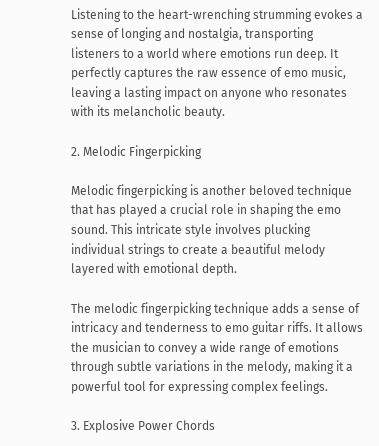Listening to the heart-wrenching strumming evokes a sense of longing and nostalgia, transporting listeners to a world where emotions run deep. It perfectly captures the raw essence of emo music, leaving a lasting impact on anyone who resonates with its melancholic beauty.

2. Melodic Fingerpicking

Melodic fingerpicking is another beloved technique that has played a crucial role in shaping the emo sound. This intricate style involves plucking individual strings to create a beautiful melody layered with emotional depth.

The melodic fingerpicking technique adds a sense of intricacy and tenderness to emo guitar riffs. It allows the musician to convey a wide range of emotions through subtle variations in the melody, making it a powerful tool for expressing complex feelings.

3. Explosive Power Chords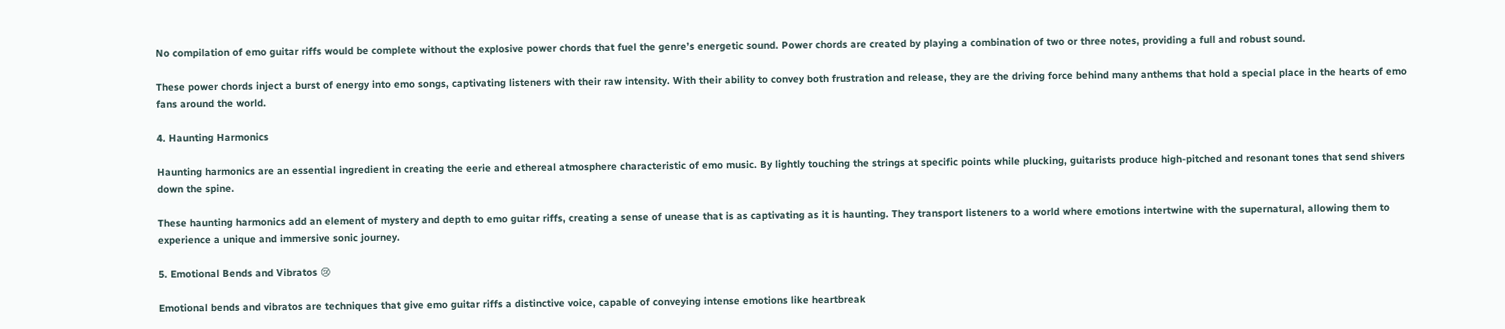No compilation of emo guitar riffs would be complete without the explosive power chords that fuel the genre’s energetic sound. Power chords are created by playing a combination of two or three notes, providing a full and robust sound.

These power chords inject a burst of energy into emo songs, captivating listeners with their raw intensity. With their ability to convey both frustration and release, they are the driving force behind many anthems that hold a special place in the hearts of emo fans around the world.

4. Haunting Harmonics

Haunting harmonics are an essential ingredient in creating the eerie and ethereal atmosphere characteristic of emo music. By lightly touching the strings at specific points while plucking, guitarists produce high-pitched and resonant tones that send shivers down the spine.

These haunting harmonics add an element of mystery and depth to emo guitar riffs, creating a sense of unease that is as captivating as it is haunting. They transport listeners to a world where emotions intertwine with the supernatural, allowing them to experience a unique and immersive sonic journey.

5. Emotional Bends and Vibratos 😢

Emotional bends and vibratos are techniques that give emo guitar riffs a distinctive voice, capable of conveying intense emotions like heartbreak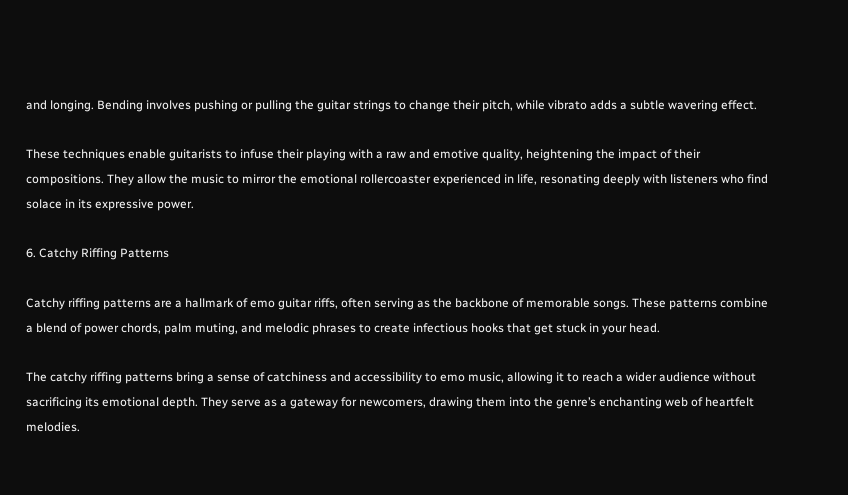and longing. Bending involves pushing or pulling the guitar strings to change their pitch, while vibrato adds a subtle wavering effect.

These techniques enable guitarists to infuse their playing with a raw and emotive quality, heightening the impact of their compositions. They allow the music to mirror the emotional rollercoaster experienced in life, resonating deeply with listeners who find solace in its expressive power.

6. Catchy Riffing Patterns

Catchy riffing patterns are a hallmark of emo guitar riffs, often serving as the backbone of memorable songs. These patterns combine a blend of power chords, palm muting, and melodic phrases to create infectious hooks that get stuck in your head.

The catchy riffing patterns bring a sense of catchiness and accessibility to emo music, allowing it to reach a wider audience without sacrificing its emotional depth. They serve as a gateway for newcomers, drawing them into the genre’s enchanting web of heartfelt melodies.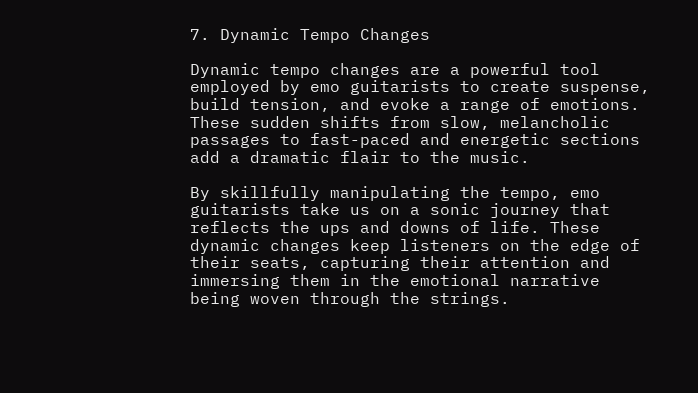7. Dynamic Tempo Changes

Dynamic tempo changes are a powerful tool employed by emo guitarists to create suspense, build tension, and evoke a range of emotions. These sudden shifts from slow, melancholic passages to fast-paced and energetic sections add a dramatic flair to the music.

By skillfully manipulating the tempo, emo guitarists take us on a sonic journey that reflects the ups and downs of life. These dynamic changes keep listeners on the edge of their seats, capturing their attention and immersing them in the emotional narrative being woven through the strings.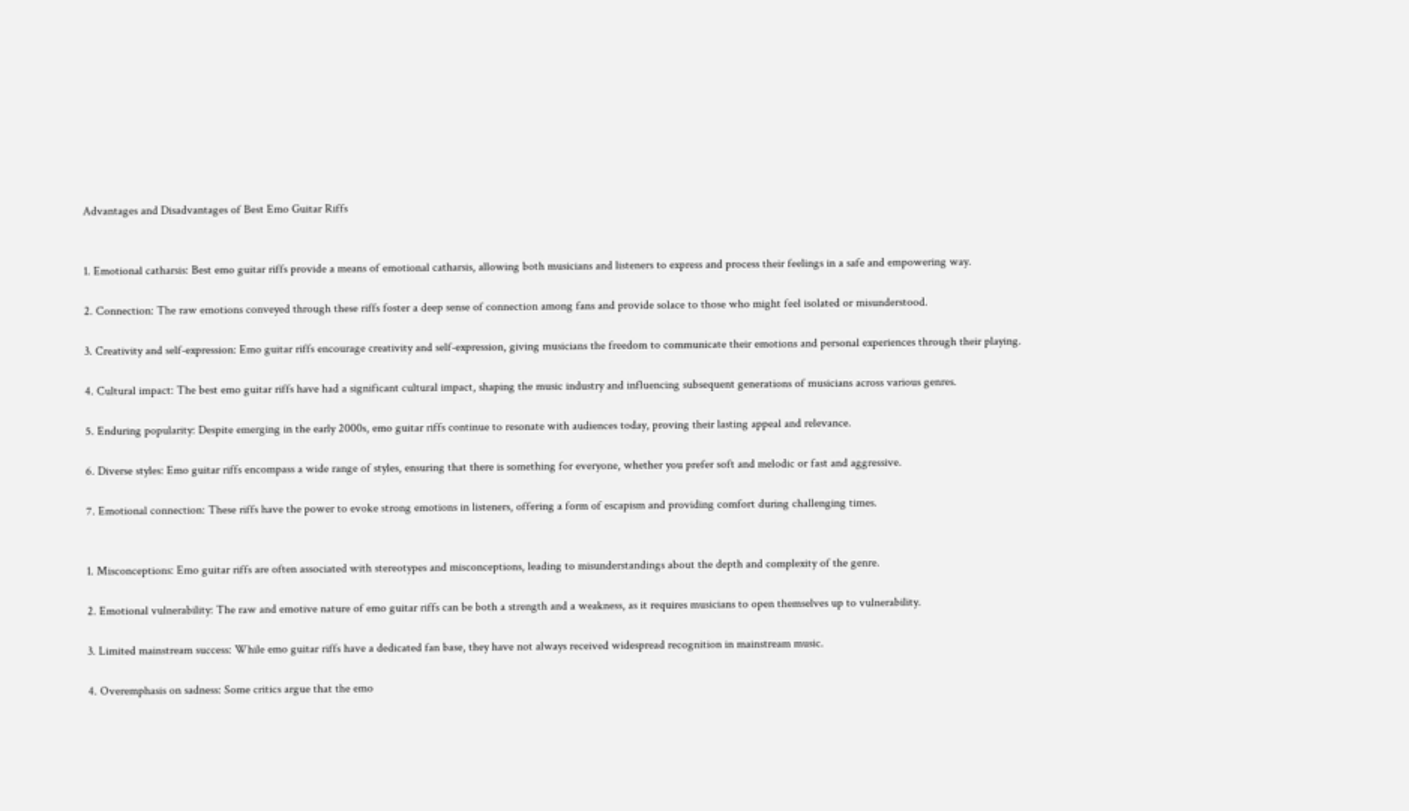Advantages and Disadvantages of Best Emo Guitar Riffs


1. Emotional catharsis: Best emo guitar riffs provide a means of emotional catharsis, allowing both musicians and listeners to express and process their feelings in a safe and empowering way.

2. Connection: The raw emotions conveyed through these riffs foster a deep sense of connection among fans and provide solace to those who might feel isolated or misunderstood.

3. Creativity and self-expression: Emo guitar riffs encourage creativity and self-expression, giving musicians the freedom to communicate their emotions and personal experiences through their playing.

4. Cultural impact: The best emo guitar riffs have had a significant cultural impact, shaping the music industry and influencing subsequent generations of musicians across various genres.

5. Enduring popularity: Despite emerging in the early 2000s, emo guitar riffs continue to resonate with audiences today, proving their lasting appeal and relevance.

6. Diverse styles: Emo guitar riffs encompass a wide range of styles, ensuring that there is something for everyone, whether you prefer soft and melodic or fast and aggressive.

7. Emotional connection: These riffs have the power to evoke strong emotions in listeners, offering a form of escapism and providing comfort during challenging times.


1. Misconceptions: Emo guitar riffs are often associated with stereotypes and misconceptions, leading to misunderstandings about the depth and complexity of the genre.

2. Emotional vulnerability: The raw and emotive nature of emo guitar riffs can be both a strength and a weakness, as it requires musicians to open themselves up to vulnerability.

3. Limited mainstream success: While emo guitar riffs have a dedicated fan base, they have not always received widespread recognition in mainstream music.

4. Overemphasis on sadness: Some critics argue that the emo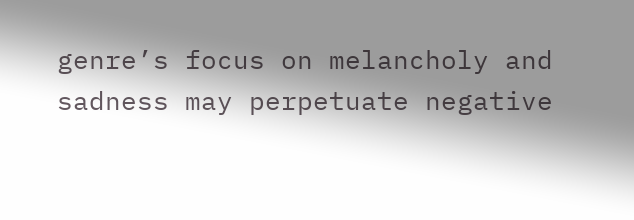genre’s focus on melancholy and sadness may perpetuate negative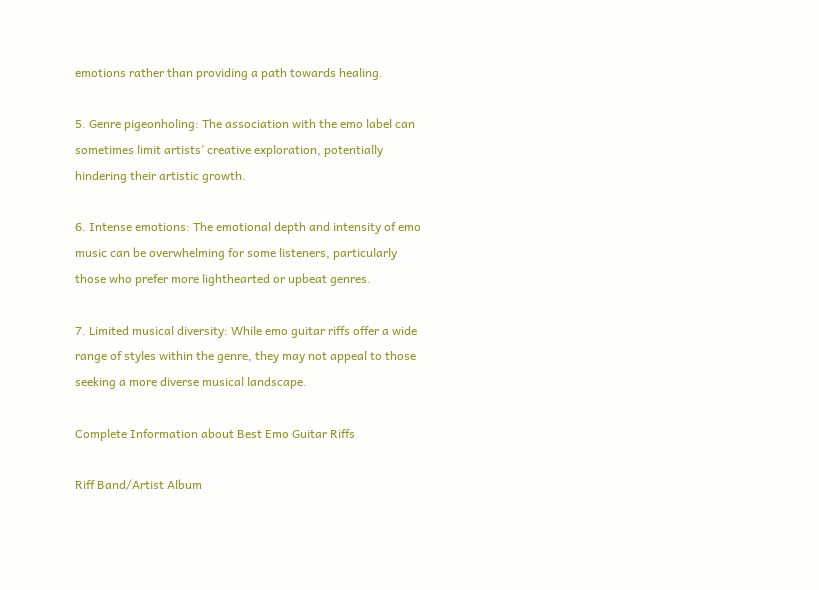emotions rather than providing a path towards healing.

5. Genre pigeonholing: The association with the emo label can sometimes limit artists’ creative exploration, potentially hindering their artistic growth.

6. Intense emotions: The emotional depth and intensity of emo music can be overwhelming for some listeners, particularly those who prefer more lighthearted or upbeat genres.

7. Limited musical diversity: While emo guitar riffs offer a wide range of styles within the genre, they may not appeal to those seeking a more diverse musical landscape.

Complete Information about Best Emo Guitar Riffs

Riff Band/Artist Album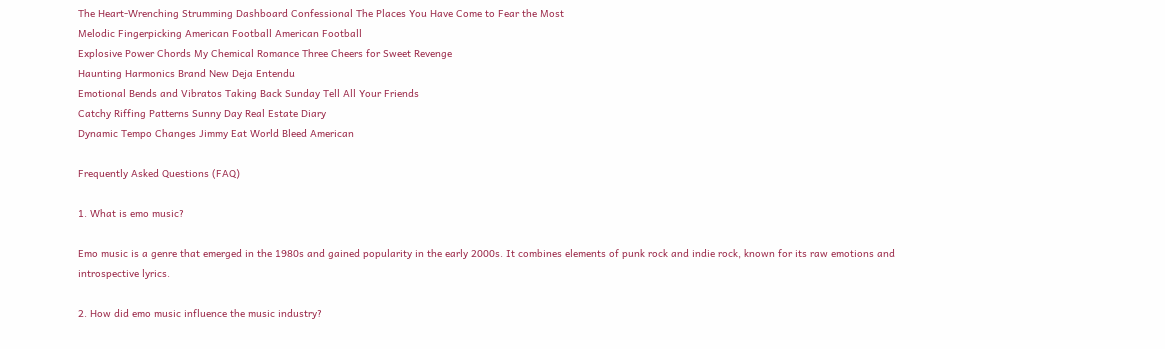The Heart-Wrenching Strumming Dashboard Confessional The Places You Have Come to Fear the Most
Melodic Fingerpicking American Football American Football
Explosive Power Chords My Chemical Romance Three Cheers for Sweet Revenge
Haunting Harmonics Brand New Deja Entendu
Emotional Bends and Vibratos Taking Back Sunday Tell All Your Friends
Catchy Riffing Patterns Sunny Day Real Estate Diary
Dynamic Tempo Changes Jimmy Eat World Bleed American

Frequently Asked Questions (FAQ)

1. What is emo music?

Emo music is a genre that emerged in the 1980s and gained popularity in the early 2000s. It combines elements of punk rock and indie rock, known for its raw emotions and introspective lyrics.

2. How did emo music influence the music industry?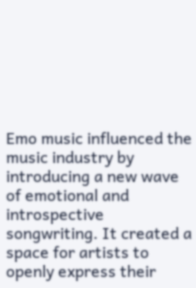Emo music influenced the music industry by introducing a new wave of emotional and introspective songwriting. It created a space for artists to openly express their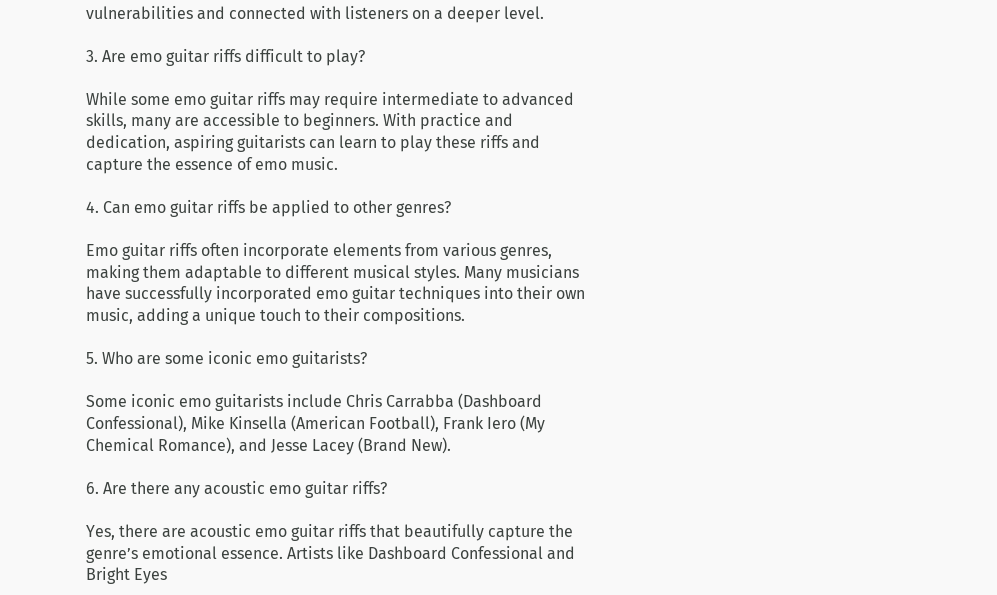vulnerabilities and connected with listeners on a deeper level.

3. Are emo guitar riffs difficult to play?

While some emo guitar riffs may require intermediate to advanced skills, many are accessible to beginners. With practice and dedication, aspiring guitarists can learn to play these riffs and capture the essence of emo music.

4. Can emo guitar riffs be applied to other genres?

Emo guitar riffs often incorporate elements from various genres, making them adaptable to different musical styles. Many musicians have successfully incorporated emo guitar techniques into their own music, adding a unique touch to their compositions.

5. Who are some iconic emo guitarists?

Some iconic emo guitarists include Chris Carrabba (Dashboard Confessional), Mike Kinsella (American Football), Frank Iero (My Chemical Romance), and Jesse Lacey (Brand New).

6. Are there any acoustic emo guitar riffs?

Yes, there are acoustic emo guitar riffs that beautifully capture the genre’s emotional essence. Artists like Dashboard Confessional and Bright Eyes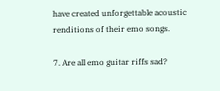have created unforgettable acoustic renditions of their emo songs.

7. Are all emo guitar riffs sad?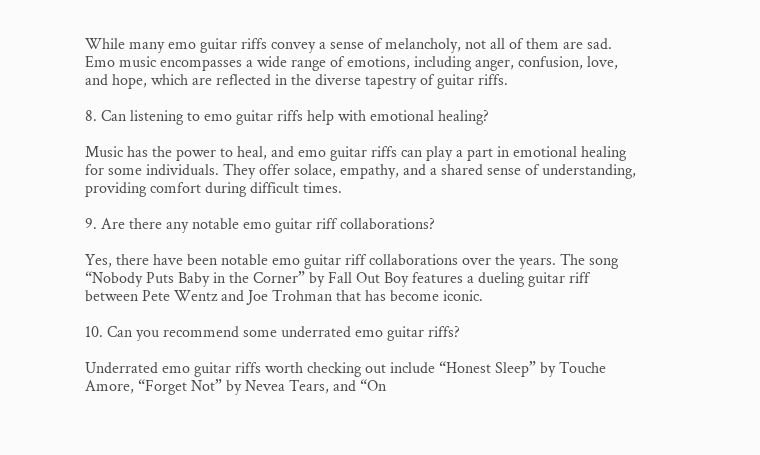While many emo guitar riffs convey a sense of melancholy, not all of them are sad. Emo music encompasses a wide range of emotions, including anger, confusion, love, and hope, which are reflected in the diverse tapestry of guitar riffs.

8. Can listening to emo guitar riffs help with emotional healing?

Music has the power to heal, and emo guitar riffs can play a part in emotional healing for some individuals. They offer solace, empathy, and a shared sense of understanding, providing comfort during difficult times.

9. Are there any notable emo guitar riff collaborations?

Yes, there have been notable emo guitar riff collaborations over the years. The song “Nobody Puts Baby in the Corner” by Fall Out Boy features a dueling guitar riff between Pete Wentz and Joe Trohman that has become iconic.

10. Can you recommend some underrated emo guitar riffs?

Underrated emo guitar riffs worth checking out include “Honest Sleep” by Touche Amore, “Forget Not” by Nevea Tears, and “On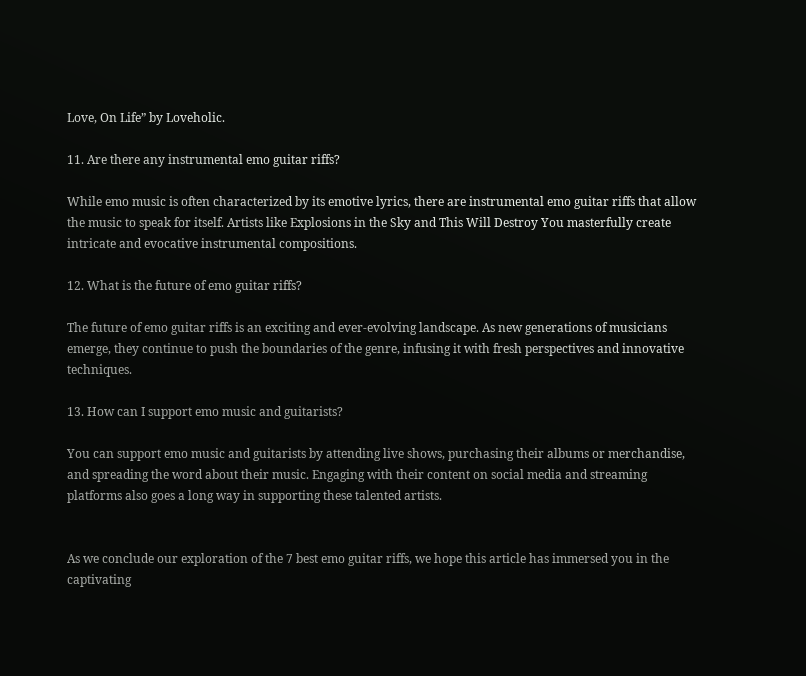Love, On Life” by Loveholic.

11. Are there any instrumental emo guitar riffs?

While emo music is often characterized by its emotive lyrics, there are instrumental emo guitar riffs that allow the music to speak for itself. Artists like Explosions in the Sky and This Will Destroy You masterfully create intricate and evocative instrumental compositions.

12. What is the future of emo guitar riffs?

The future of emo guitar riffs is an exciting and ever-evolving landscape. As new generations of musicians emerge, they continue to push the boundaries of the genre, infusing it with fresh perspectives and innovative techniques.

13. How can I support emo music and guitarists?

You can support emo music and guitarists by attending live shows, purchasing their albums or merchandise, and spreading the word about their music. Engaging with their content on social media and streaming platforms also goes a long way in supporting these talented artists.


As we conclude our exploration of the 7 best emo guitar riffs, we hope this article has immersed you in the captivating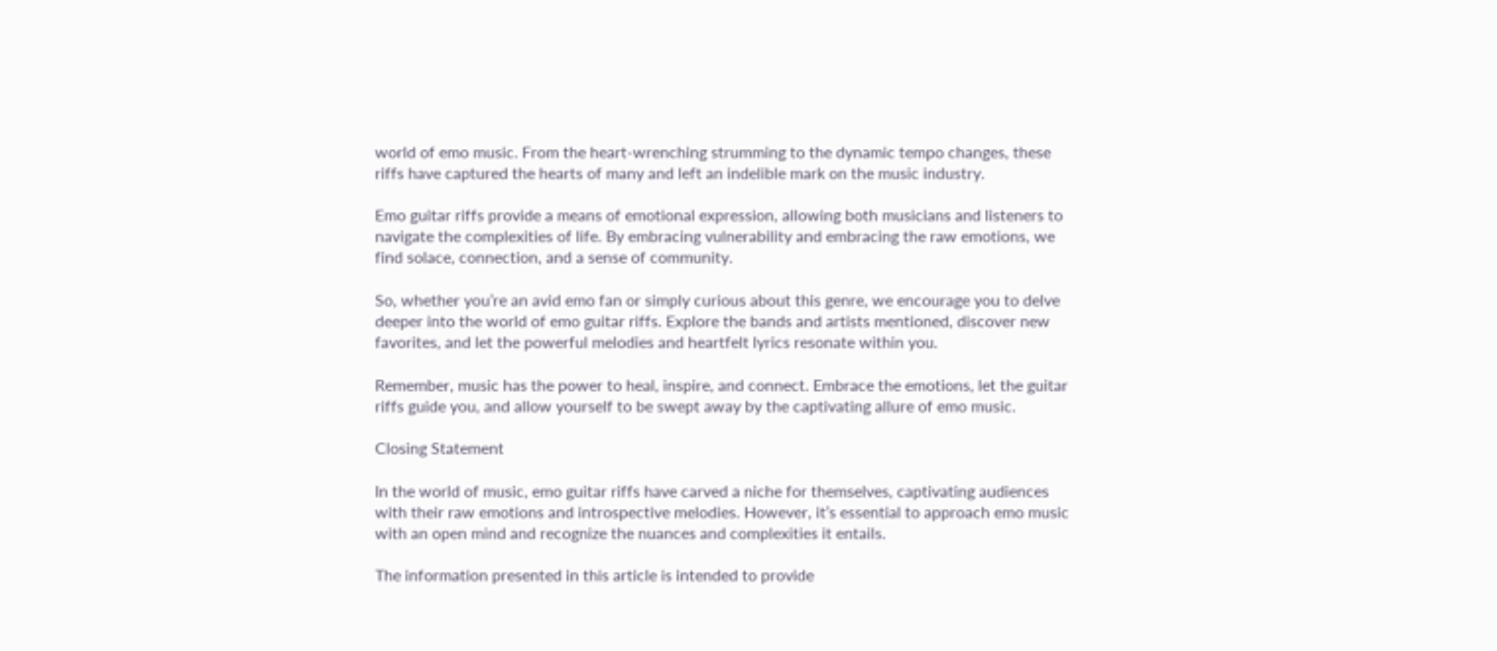world of emo music. From the heart-wrenching strumming to the dynamic tempo changes, these riffs have captured the hearts of many and left an indelible mark on the music industry.

Emo guitar riffs provide a means of emotional expression, allowing both musicians and listeners to navigate the complexities of life. By embracing vulnerability and embracing the raw emotions, we find solace, connection, and a sense of community.

So, whether you’re an avid emo fan or simply curious about this genre, we encourage you to delve deeper into the world of emo guitar riffs. Explore the bands and artists mentioned, discover new favorites, and let the powerful melodies and heartfelt lyrics resonate within you.

Remember, music has the power to heal, inspire, and connect. Embrace the emotions, let the guitar riffs guide you, and allow yourself to be swept away by the captivating allure of emo music.

Closing Statement

In the world of music, emo guitar riffs have carved a niche for themselves, captivating audiences with their raw emotions and introspective melodies. However, it’s essential to approach emo music with an open mind and recognize the nuances and complexities it entails.

The information presented in this article is intended to provide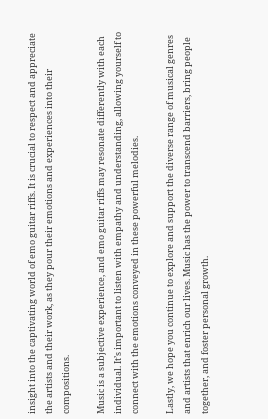insight into the captivating world of emo guitar riffs. It is crucial to respect and appreciate the artists and their work, as they pour their emotions and experiences into their compositions.

Music is a subjective experience, and emo guitar riffs may resonate differently with each individual. It’s important to listen with empathy and understanding, allowing yourself to connect with the emotions conveyed in these powerful melodies.

Lastly, we hope you continue to explore and support the diverse range of musical genres and artists that enrich our lives. Music has the power to transcend barriers, bring people together, and foster personal growth.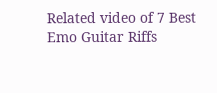Related video of 7 Best Emo Guitar Riffs